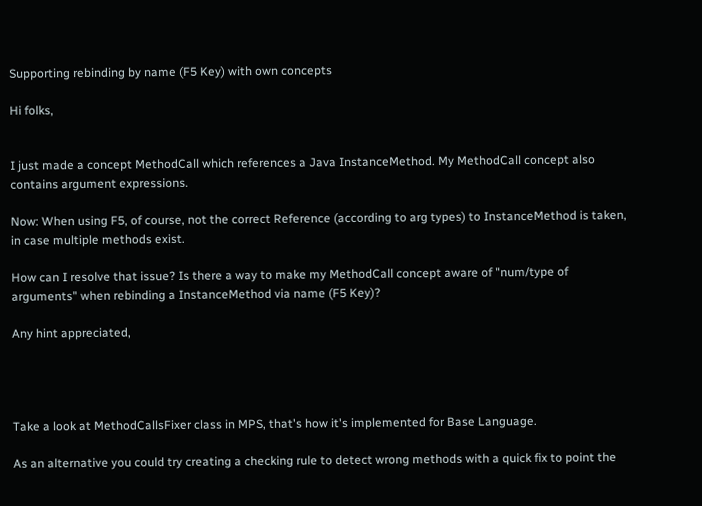Supporting rebinding by name (F5 Key) with own concepts

Hi folks,


I just made a concept MethodCall which references a Java InstanceMethod. My MethodCall concept also contains argument expressions.

Now: When using F5, of course, not the correct Reference (according to arg types) to InstanceMethod is taken, in case multiple methods exist.

How can I resolve that issue? Is there a way to make my MethodCall concept aware of "num/type of arguments" when rebinding a InstanceMethod via name (F5 Key)?

Any hint appreciated,




Take a look at MethodCallsFixer class in MPS, that's how it's implemented for Base Language.

As an alternative you could try creating a checking rule to detect wrong methods with a quick fix to point the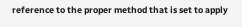reference to the proper method that is set to apply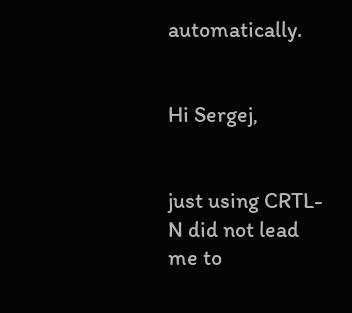automatically.


Hi Sergej,


just using CRTL-N did not lead me to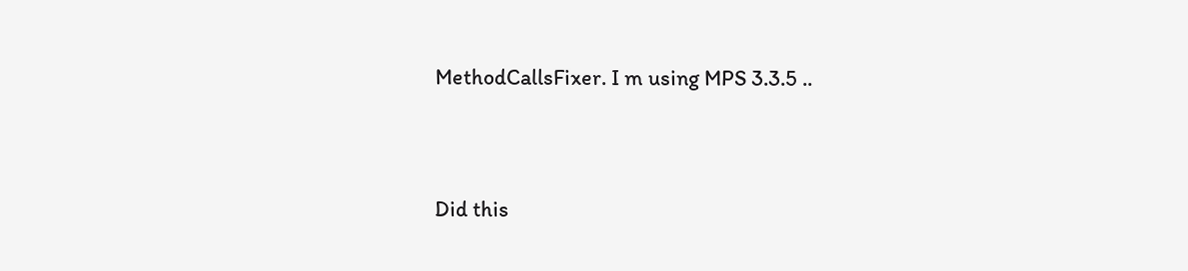MethodCallsFixer. I m using MPS 3.3.5 ..


Did this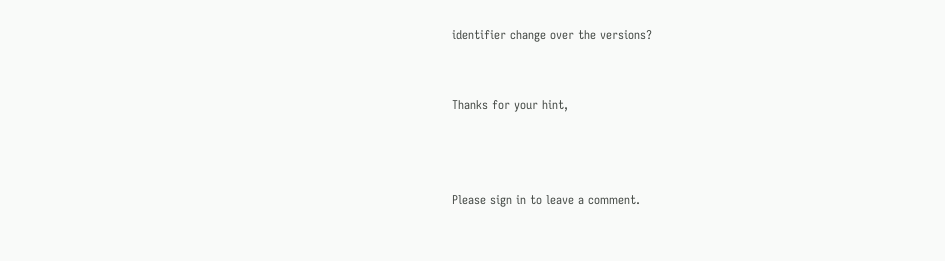identifier change over the versions?


Thanks for your hint,



Please sign in to leave a comment.